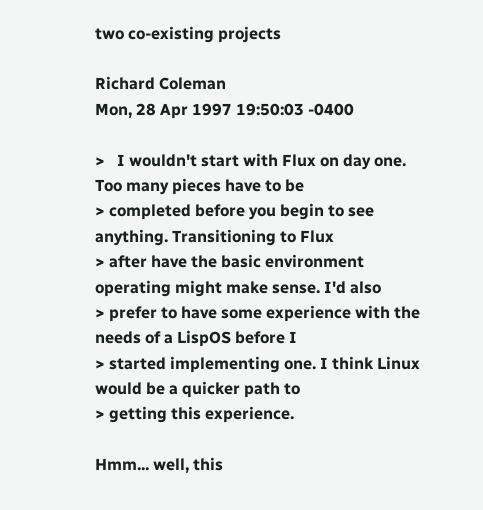two co-existing projects

Richard Coleman
Mon, 28 Apr 1997 19:50:03 -0400

>   I wouldn't start with Flux on day one. Too many pieces have to be
> completed before you begin to see anything. Transitioning to Flux
> after have the basic environment operating might make sense. I'd also
> prefer to have some experience with the needs of a LispOS before I
> started implementing one. I think Linux would be a quicker path to
> getting this experience.

Hmm... well, this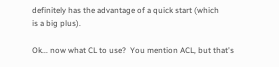definitely has the advantage of a quick start (which
is a big plus).

Ok... now what CL to use?  You mention ACL, but that's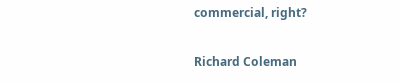commercial, right?

Richard Coleman